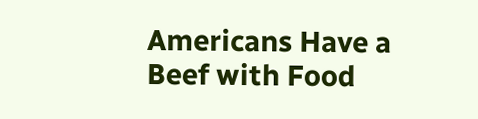Americans Have a Beef with Food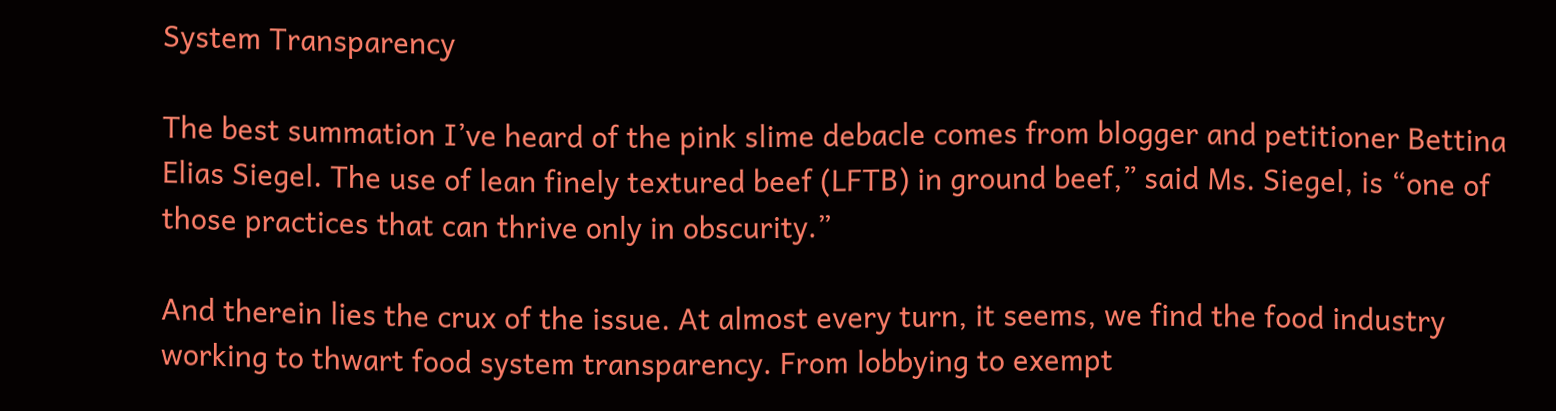System Transparency

The best summation I’ve heard of the pink slime debacle comes from blogger and petitioner Bettina Elias Siegel. The use of lean finely textured beef (LFTB) in ground beef,” said Ms. Siegel, is “one of those practices that can thrive only in obscurity.”

And therein lies the crux of the issue. At almost every turn, it seems, we find the food industry working to thwart food system transparency. From lobbying to exempt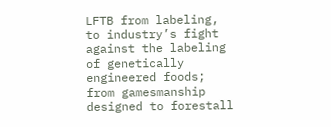LFTB from labeling, to industry’s fight against the labeling of genetically engineered foods; from gamesmanship designed to forestall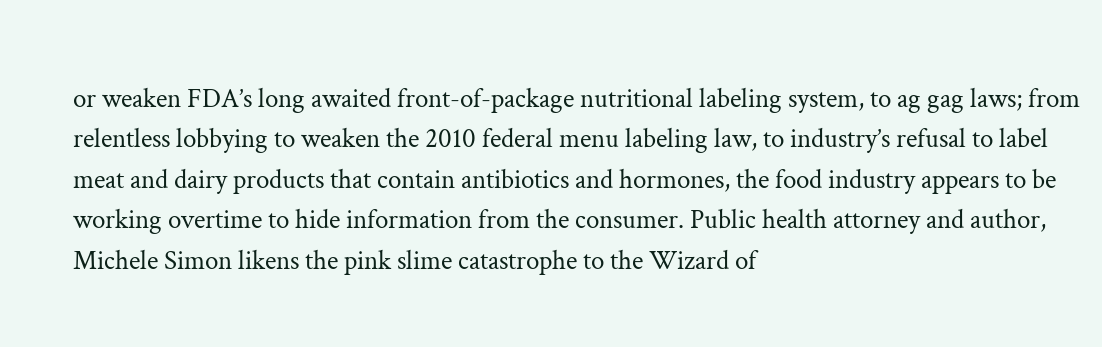or weaken FDA’s long awaited front-of-package nutritional labeling system, to ag gag laws; from relentless lobbying to weaken the 2010 federal menu labeling law, to industry’s refusal to label meat and dairy products that contain antibiotics and hormones, the food industry appears to be working overtime to hide information from the consumer. Public health attorney and author, Michele Simon likens the pink slime catastrophe to the Wizard of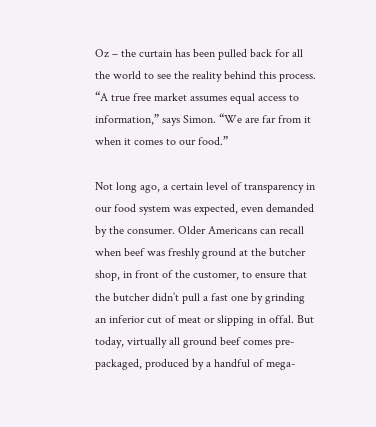Oz – the curtain has been pulled back for all the world to see the reality behind this process. “A true free market assumes equal access to information,” says Simon. “We are far from it when it comes to our food.”

Not long ago, a certain level of transparency in our food system was expected, even demanded by the consumer. Older Americans can recall when beef was freshly ground at the butcher shop, in front of the customer, to ensure that the butcher didn’t pull a fast one by grinding an inferior cut of meat or slipping in offal. But today, virtually all ground beef comes pre-packaged, produced by a handful of mega-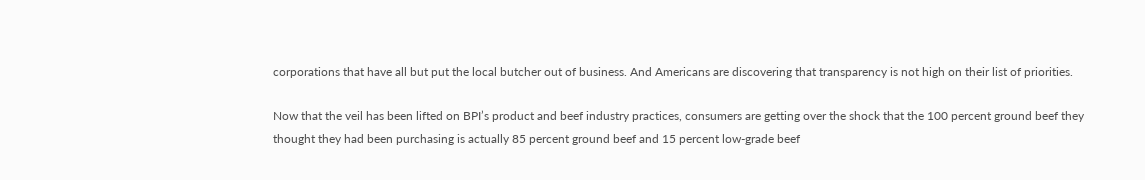corporations that have all but put the local butcher out of business. And Americans are discovering that transparency is not high on their list of priorities.

Now that the veil has been lifted on BPI’s product and beef industry practices, consumers are getting over the shock that the 100 percent ground beef they thought they had been purchasing is actually 85 percent ground beef and 15 percent low-grade beef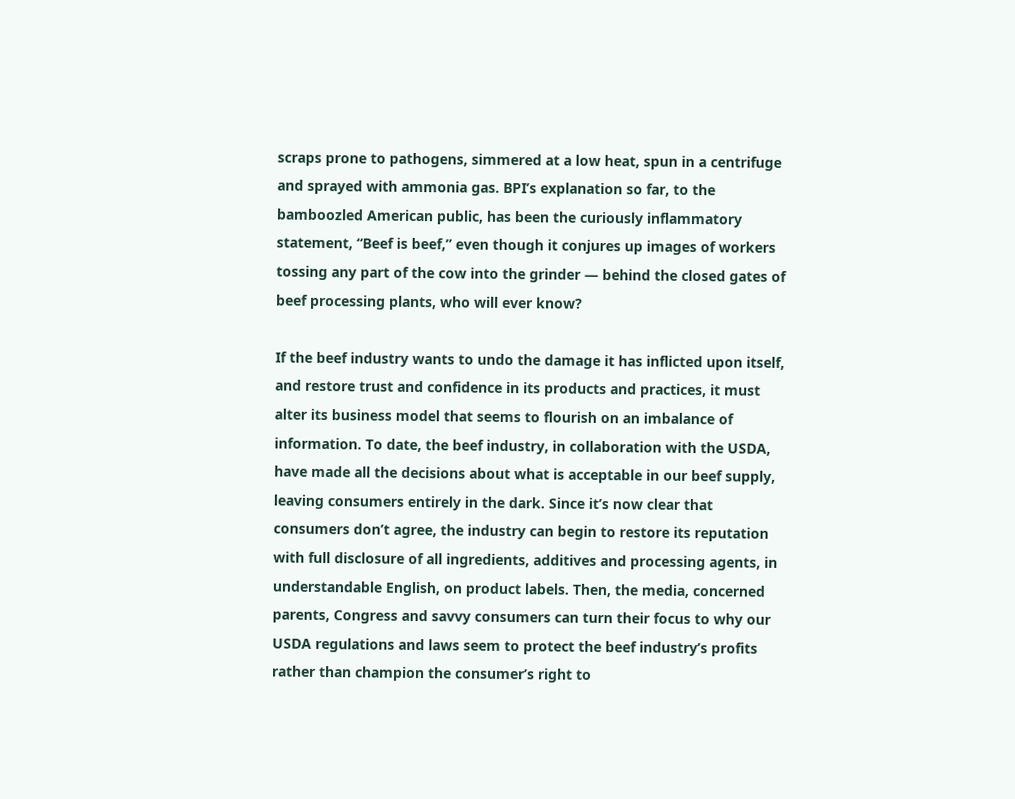scraps prone to pathogens, simmered at a low heat, spun in a centrifuge and sprayed with ammonia gas. BPI’s explanation so far, to the bamboozled American public, has been the curiously inflammatory statement, “Beef is beef,” even though it conjures up images of workers tossing any part of the cow into the grinder — behind the closed gates of beef processing plants, who will ever know?

If the beef industry wants to undo the damage it has inflicted upon itself, and restore trust and confidence in its products and practices, it must alter its business model that seems to flourish on an imbalance of information. To date, the beef industry, in collaboration with the USDA, have made all the decisions about what is acceptable in our beef supply, leaving consumers entirely in the dark. Since it’s now clear that consumers don’t agree, the industry can begin to restore its reputation with full disclosure of all ingredients, additives and processing agents, in understandable English, on product labels. Then, the media, concerned parents, Congress and savvy consumers can turn their focus to why our USDA regulations and laws seem to protect the beef industry’s profits rather than champion the consumer’s right to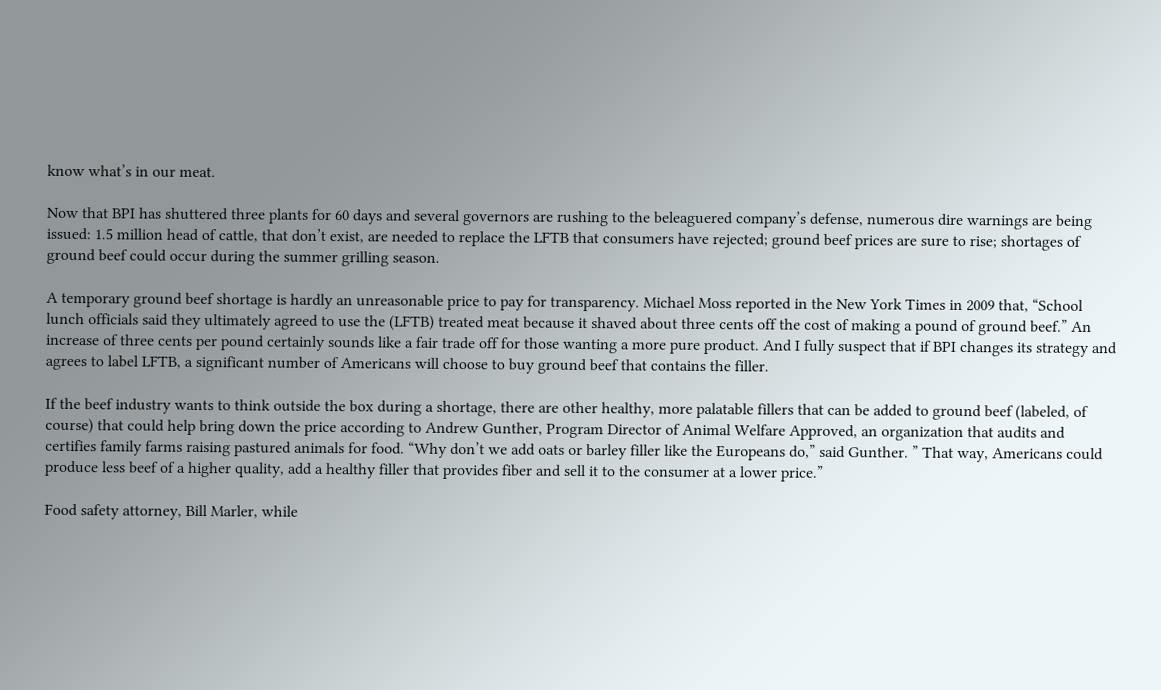know what’s in our meat.

Now that BPI has shuttered three plants for 60 days and several governors are rushing to the beleaguered company’s defense, numerous dire warnings are being issued: 1.5 million head of cattle, that don’t exist, are needed to replace the LFTB that consumers have rejected; ground beef prices are sure to rise; shortages of ground beef could occur during the summer grilling season.

A temporary ground beef shortage is hardly an unreasonable price to pay for transparency. Michael Moss reported in the New York Times in 2009 that, “School lunch officials said they ultimately agreed to use the (LFTB) treated meat because it shaved about three cents off the cost of making a pound of ground beef.” An increase of three cents per pound certainly sounds like a fair trade off for those wanting a more pure product. And I fully suspect that if BPI changes its strategy and agrees to label LFTB, a significant number of Americans will choose to buy ground beef that contains the filler.

If the beef industry wants to think outside the box during a shortage, there are other healthy, more palatable fillers that can be added to ground beef (labeled, of course) that could help bring down the price according to Andrew Gunther, Program Director of Animal Welfare Approved, an organization that audits and certifies family farms raising pastured animals for food. “Why don’t we add oats or barley filler like the Europeans do,” said Gunther. ” That way, Americans could produce less beef of a higher quality, add a healthy filler that provides fiber and sell it to the consumer at a lower price.”

Food safety attorney, Bill Marler, while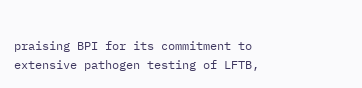praising BPI for its commitment to extensive pathogen testing of LFTB,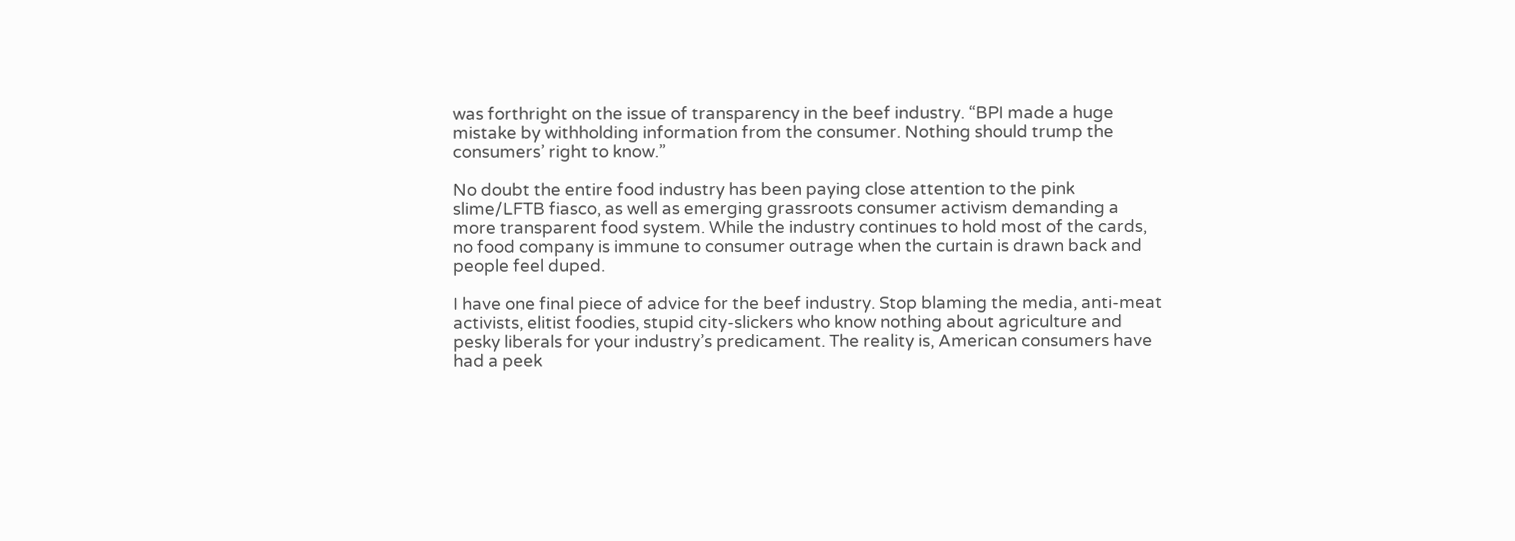was forthright on the issue of transparency in the beef industry. “BPI made a huge mistake by withholding information from the consumer. Nothing should trump the consumers’ right to know.”

No doubt the entire food industry has been paying close attention to the pink slime/LFTB fiasco, as well as emerging grassroots consumer activism demanding a more transparent food system. While the industry continues to hold most of the cards, no food company is immune to consumer outrage when the curtain is drawn back and people feel duped.

I have one final piece of advice for the beef industry. Stop blaming the media, anti-meat activists, elitist foodies, stupid city-slickers who know nothing about agriculture and pesky liberals for your industry’s predicament. The reality is, American consumers have had a peek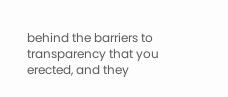behind the barriers to transparency that you erected, and they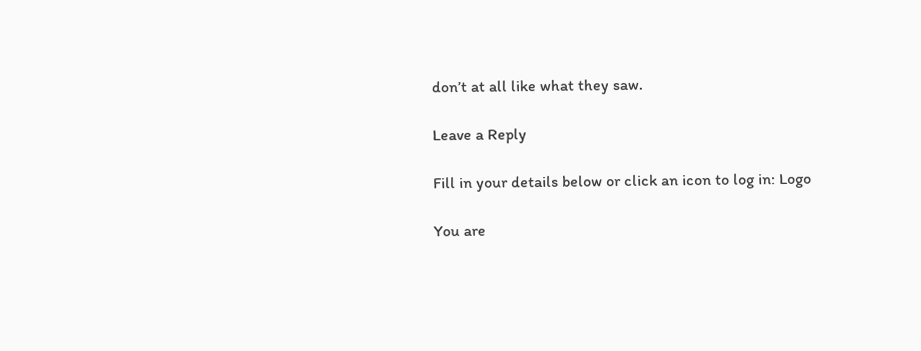don’t at all like what they saw.

Leave a Reply

Fill in your details below or click an icon to log in: Logo

You are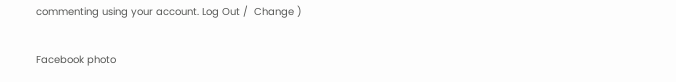commenting using your account. Log Out /  Change )

Facebook photo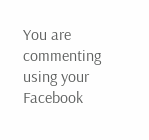You are commenting using your Facebook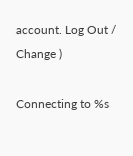account. Log Out /  Change )

Connecting to %s